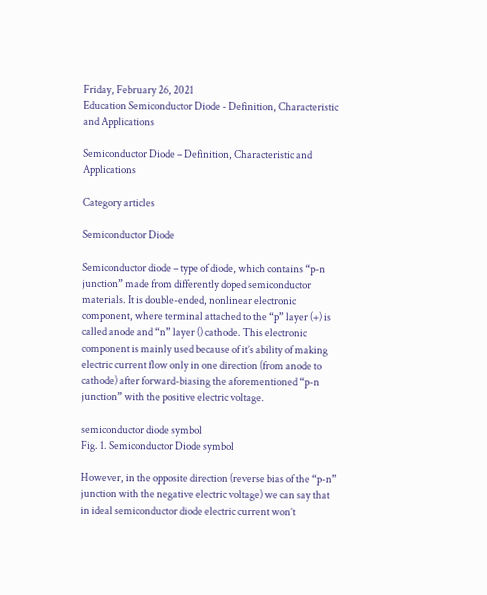Friday, February 26, 2021
Education Semiconductor Diode - Definition, Characteristic and Applications

Semiconductor Diode – Definition, Characteristic and Applications

Category articles

Semiconductor Diode

Semiconductor diode – type of diode, which contains “p-n junction” made from differently doped semiconductor materials. It is double-ended, nonlinear electronic component, where terminal attached to the “p” layer (+) is called anode and “n” layer () cathode. This electronic component is mainly used because of it’s ability of making electric current flow only in one direction (from anode to cathode) after forward-biasing the aforementioned “p-n junction” with the positive electric voltage.

semiconductor diode symbol
Fig. 1. Semiconductor Diode symbol

However, in the opposite direction (reverse bias of the “p-n” junction with the negative electric voltage) we can say that in ideal semiconductor diode electric current won’t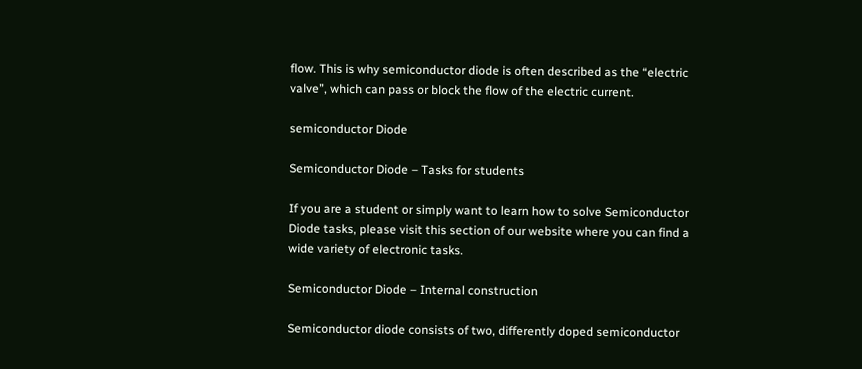flow. This is why semiconductor diode is often described as the “electric valve”, which can pass or block the flow of the electric current.

semiconductor Diode

Semiconductor Diode – Tasks for students

If you are a student or simply want to learn how to solve Semiconductor Diode tasks, please visit this section of our website where you can find a wide variety of electronic tasks.

Semiconductor Diode – Internal construction

Semiconductor diode consists of two, differently doped semiconductor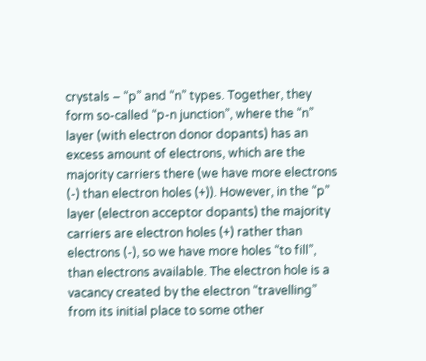crystals – “p” and “n” types. Together, they form so-called “p-n junction”, where the “n” layer (with electron donor dopants) has an excess amount of electrons, which are the majority carriers there (we have more electrons (-) than electron holes (+)). However, in the “p” layer (electron acceptor dopants) the majority carriers are electron holes (+) rather than electrons (-), so we have more holes “to fill”, than electrons available. The electron hole is a vacancy created by the electron “travelling” from its initial place to some other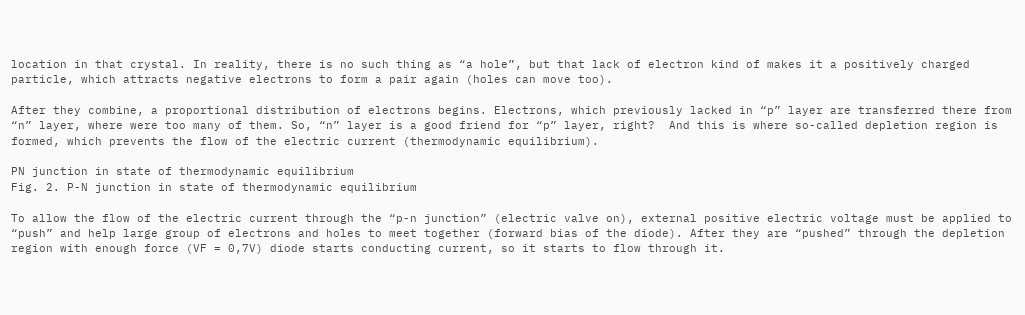location in that crystal. In reality, there is no such thing as “a hole”, but that lack of electron kind of makes it a positively charged particle, which attracts negative electrons to form a pair again (holes can move too).

After they combine, a proportional distribution of electrons begins. Electrons, which previously lacked in “p” layer are transferred there from “n” layer, where were too many of them. So, “n” layer is a good friend for “p” layer, right?  And this is where so-called depletion region is formed, which prevents the flow of the electric current (thermodynamic equilibrium).

PN junction in state of thermodynamic equilibrium
Fig. 2. P-N junction in state of thermodynamic equilibrium

To allow the flow of the electric current through the “p-n junction” (electric valve on), external positive electric voltage must be applied to “push” and help large group of electrons and holes to meet together (forward bias of the diode). After they are “pushed” through the depletion region with enough force (VF = 0,7V) diode starts conducting current, so it starts to flow through it.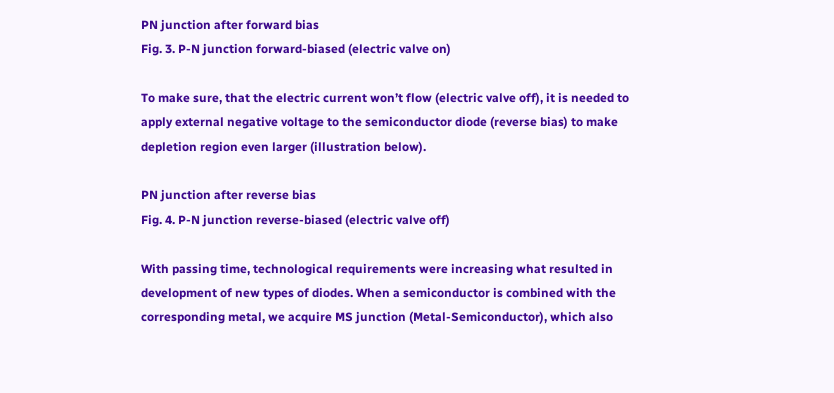PN junction after forward bias
Fig. 3. P-N junction forward-biased (electric valve on)

To make sure, that the electric current won’t flow (electric valve off), it is needed to apply external negative voltage to the semiconductor diode (reverse bias) to make depletion region even larger (illustration below).

PN junction after reverse bias
Fig. 4. P-N junction reverse-biased (electric valve off)

With passing time, technological requirements were increasing what resulted in development of new types of diodes. When a semiconductor is combined with the corresponding metal, we acquire MS junction (Metal-Semiconductor), which also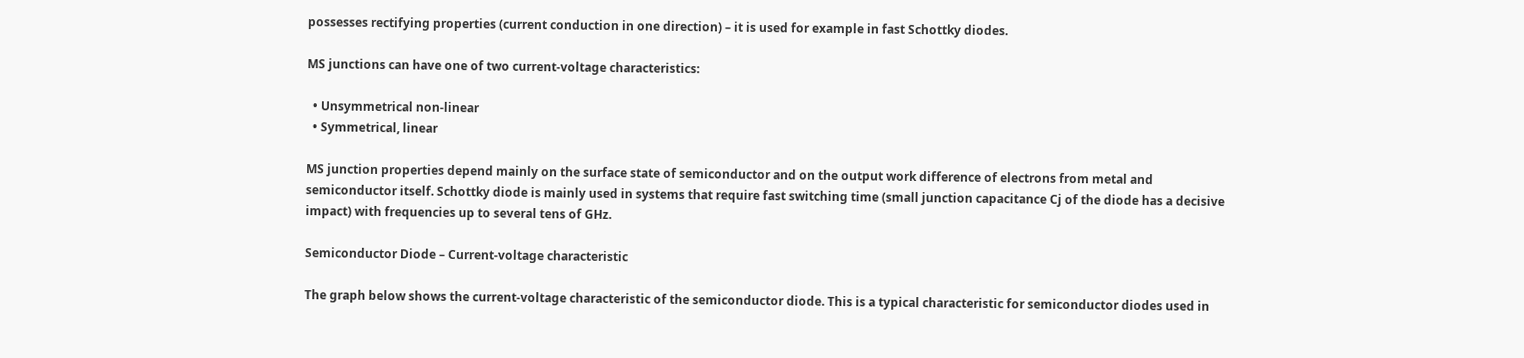possesses rectifying properties (current conduction in one direction) – it is used for example in fast Schottky diodes.

MS junctions can have one of two current-voltage characteristics:

  • Unsymmetrical non-linear
  • Symmetrical, linear

MS junction properties depend mainly on the surface state of semiconductor and on the output work difference of electrons from metal and semiconductor itself. Schottky diode is mainly used in systems that require fast switching time (small junction capacitance Cj of the diode has a decisive impact) with frequencies up to several tens of GHz.

Semiconductor Diode – Current-voltage characteristic

The graph below shows the current-voltage characteristic of the semiconductor diode. This is a typical characteristic for semiconductor diodes used in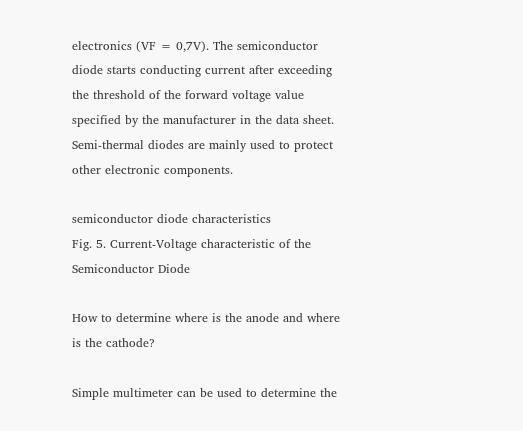electronics (VF = 0,7V). The semiconductor diode starts conducting current after exceeding the threshold of the forward voltage value specified by the manufacturer in the data sheet. Semi-thermal diodes are mainly used to protect other electronic components.

semiconductor diode characteristics
Fig. 5. Current-Voltage characteristic of the Semiconductor Diode

How to determine where is the anode and where is the cathode?

Simple multimeter can be used to determine the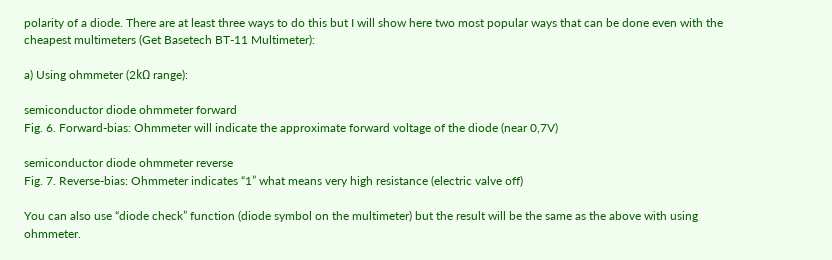polarity of a diode. There are at least three ways to do this but I will show here two most popular ways that can be done even with the cheapest multimeters (Get Basetech BT-11 Multimeter):

a) Using ohmmeter (2kΩ range):

semiconductor diode ohmmeter forward
Fig. 6. Forward-bias: Ohmmeter will indicate the approximate forward voltage of the diode (near 0,7V)

semiconductor diode ohmmeter reverse
Fig. 7. Reverse-bias: Ohmmeter indicates “1” what means very high resistance (electric valve off)

You can also use “diode check” function (diode symbol on the multimeter) but the result will be the same as the above with using ohmmeter.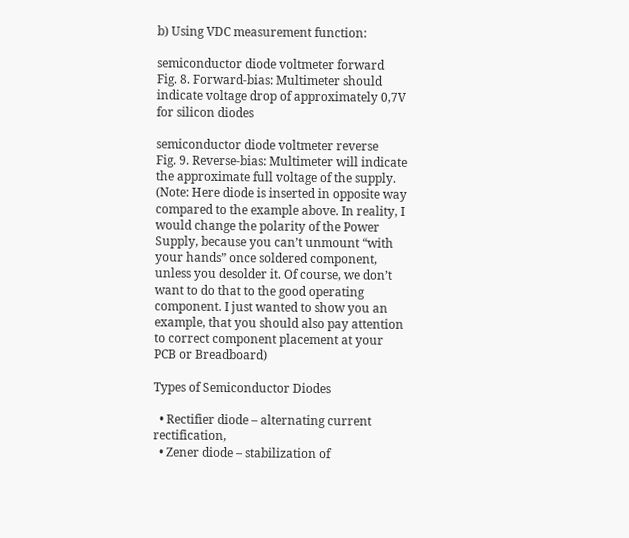b) Using VDC measurement function:

semiconductor diode voltmeter forward
Fig. 8. Forward-bias: Multimeter should indicate voltage drop of approximately 0,7V for silicon diodes

semiconductor diode voltmeter reverse
Fig. 9. Reverse-bias: Multimeter will indicate the approximate full voltage of the supply. (Note: Here diode is inserted in opposite way compared to the example above. In reality, I would change the polarity of the Power Supply, because you can’t unmount “with your hands” once soldered component, unless you desolder it. Of course, we don’t want to do that to the good operating component. I just wanted to show you an example, that you should also pay attention to correct component placement at your PCB or Breadboard)

Types of Semiconductor Diodes

  • Rectifier diode – alternating current rectification,
  • Zener diode – stabilization of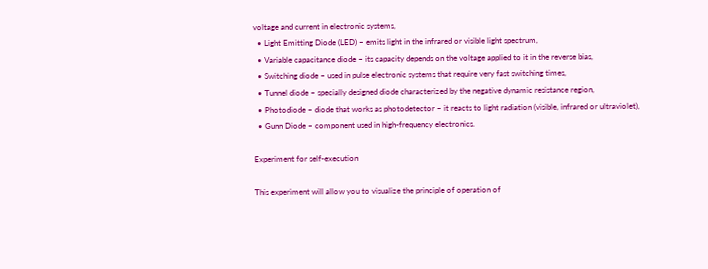voltage and current in electronic systems,
  • Light Emitting Diode (LED) – emits light in the infrared or visible light spectrum,
  • Variable capacitance diode – its capacity depends on the voltage applied to it in the reverse bias,
  • Switching diode – used in pulse electronic systems that require very fast switching times,
  • Tunnel diode – specially designed diode characterized by the negative dynamic resistance region,
  • Photodiode – diode that works as photodetector – it reacts to light radiation (visible, infrared or ultraviolet),
  • Gunn Diode – component used in high-frequency electronics.

Experiment for self-execution

This experiment will allow you to visualize the principle of operation of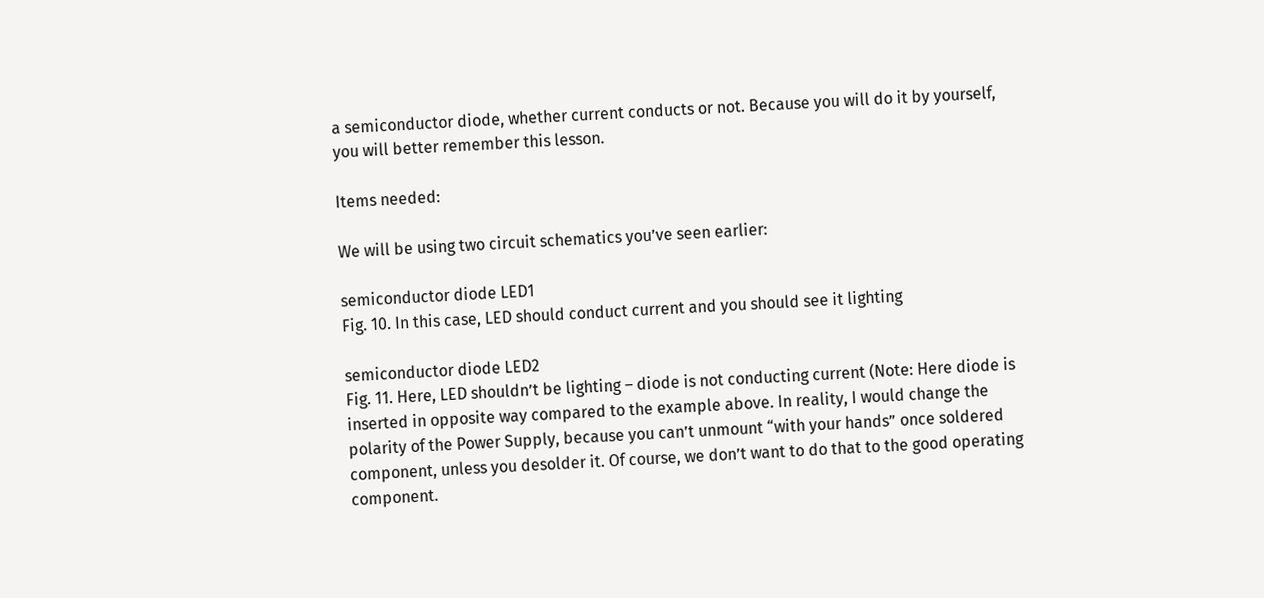a semiconductor diode, whether current conducts or not. Because you will do it by yourself, you will better remember this lesson.

Items needed:

We will be using two circuit schematics you’ve seen earlier:

semiconductor diode LED1
Fig. 10. In this case, LED should conduct current and you should see it lighting

semiconductor diode LED2
Fig. 11. Here, LED shouldn’t be lighting – diode is not conducting current (Note: Here diode is inserted in opposite way compared to the example above. In reality, I would change the polarity of the Power Supply, because you can’t unmount “with your hands” once soldered component, unless you desolder it. Of course, we don’t want to do that to the good operating component.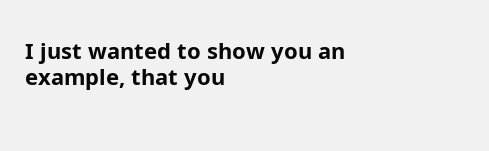I just wanted to show you an example, that you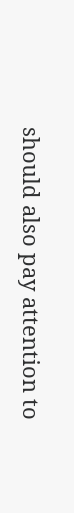should also pay attention to